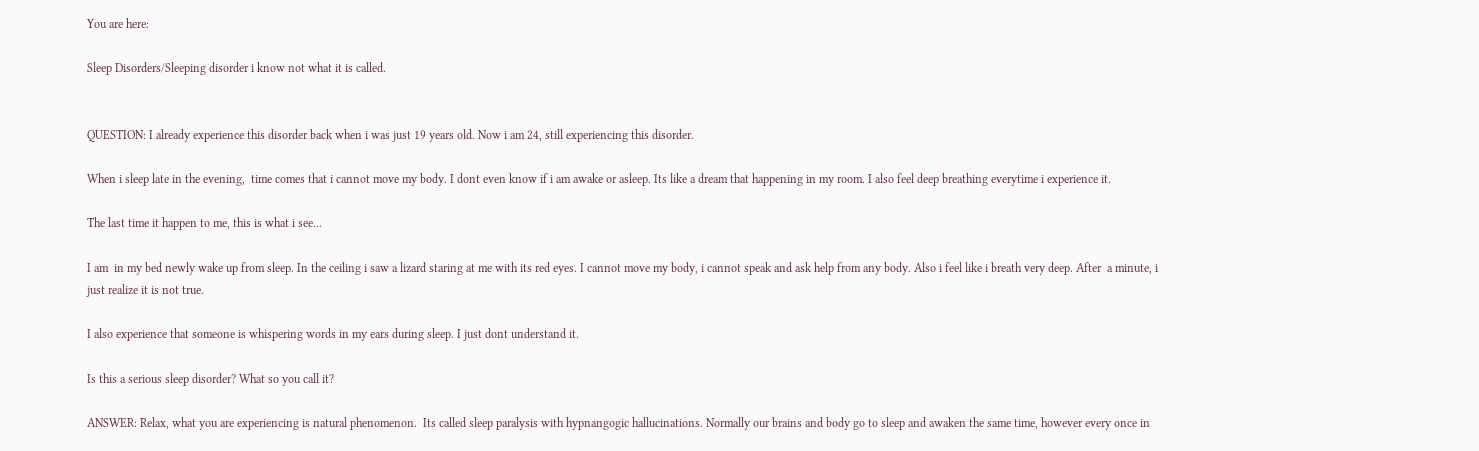You are here:

Sleep Disorders/Sleeping disorder i know not what it is called.


QUESTION: I already experience this disorder back when i was just 19 years old. Now i am 24, still experiencing this disorder.

When i sleep late in the evening,  time comes that i cannot move my body. I dont even know if i am awake or asleep. Its like a dream that happening in my room. I also feel deep breathing everytime i experience it.

The last time it happen to me, this is what i see...

I am  in my bed newly wake up from sleep. In the ceiling i saw a lizard staring at me with its red eyes. I cannot move my body, i cannot speak and ask help from any body. Also i feel like i breath very deep. After  a minute, i just realize it is not true.

I also experience that someone is whispering words in my ears during sleep. I just dont understand it.

Is this a serious sleep disorder? What so you call it?

ANSWER: Relax, what you are experiencing is natural phenomenon.  Its called sleep paralysis with hypnangogic hallucinations. Normally our brains and body go to sleep and awaken the same time, however every once in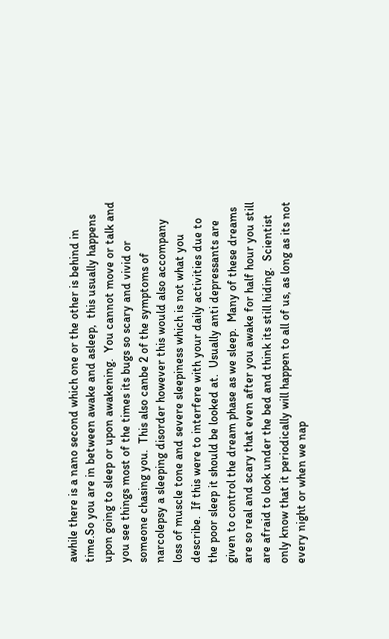awhile there is a nano second which one or the other is behind in time.So you are in between awake and asleep,  this usually happens upon going to sleep or upon awakening.  You cannot move or talk and you see things most of the times its bugs so scary and vivid or someone chasing you.  This also canbe 2 of the symptoms of narcolepsy a sleeping disorder however this would also accompany loss of muscle tone and severe sleepiness which is not what you describe.  If this were to interfere with your daily activities due to the poor sleep it should be looked at.  Usually anti depressants are given to control the dream phase as we sleep.  Many of these dreams are so real and scary that even after you awake for half hour you still are afraid to look under the bed and think its still hiding.  Scientist only know that it periodically will happen to all of us, as long as its not every night or when we nap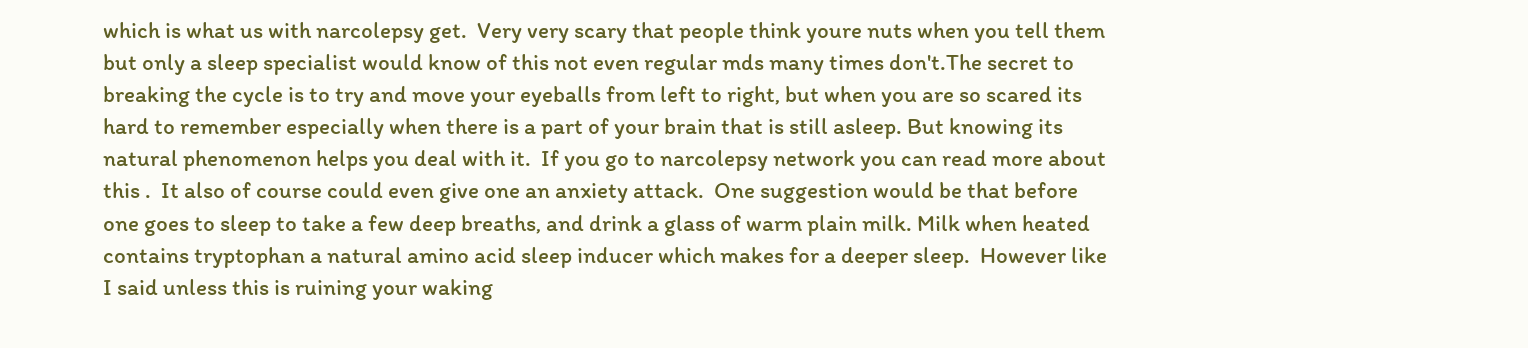which is what us with narcolepsy get.  Very very scary that people think youre nuts when you tell them but only a sleep specialist would know of this not even regular mds many times don't.The secret to breaking the cycle is to try and move your eyeballs from left to right, but when you are so scared its hard to remember especially when there is a part of your brain that is still asleep. But knowing its natural phenomenon helps you deal with it.  If you go to narcolepsy network you can read more about this .  It also of course could even give one an anxiety attack.  One suggestion would be that before one goes to sleep to take a few deep breaths, and drink a glass of warm plain milk. Milk when heated contains tryptophan a natural amino acid sleep inducer which makes for a deeper sleep.  However like I said unless this is ruining your waking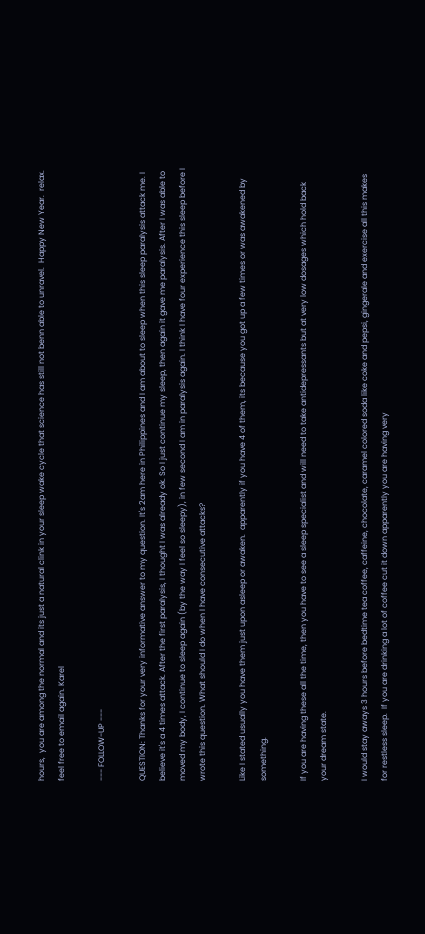hours,  you are among the normal and its just a natural clink in your sleep wake cycle that science has still not benn able to unravel.  Happy New Year.  relax.  feel free to email again. Karel

--- FOLLOW-UP ---

QUESTION: Thanks for your very informative answer to my question. It's 2am here in Philippines and I am about to sleep when this sleep paralysis attack me. I believe it's a 4 times attack. After the first paralysis, I thought I was already ok. So I just continue my sleep, then again it gave me paralysis. After I was able to moved my body, I continue to sleep again (by the way I feel so sleepy), in few second I am in paralysis again. I think I have four experience this sleep before I wrote this question. What should I do when I have consecutive attacks?

Like I stated usually you have them just upon asleep or awaken.  apparently if you have 4 of them, its because you got up a few times or was awakened by something.

If you are having these all the time, then you have to see a sleep specialist and will need to take antidepressants but at very low dosages which hold back your dream state.

I would stay aways 3 hours before bedtime tea coffee, caffeine, chocolate, caramel colored soda like coke and pepsi, gingerale and exercise all this makes for restless sleep.  If you are drinking a lot of coffee cut it down apparently you are having very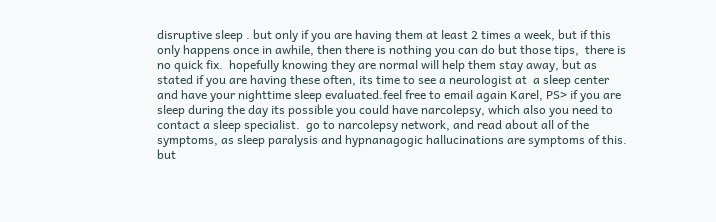disruptive sleep . but only if you are having them at least 2 times a week, but if this only happens once in awhile, then there is nothing you can do but those tips,  there is no quick fix.  hopefully knowing they are normal will help them stay away, but as stated if you are having these often, its time to see a neurologist at  a sleep center and have your nighttime sleep evaluated.feel free to email again Karel, PS> if you are sleep during the day its possible you could have narcolepsy, which also you need to contact a sleep specialist.  go to narcolepsy network, and read about all of the symptoms, as sleep paralysis and hypnanagogic hallucinations are symptoms of this.  but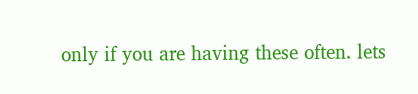only if you are having these often. lets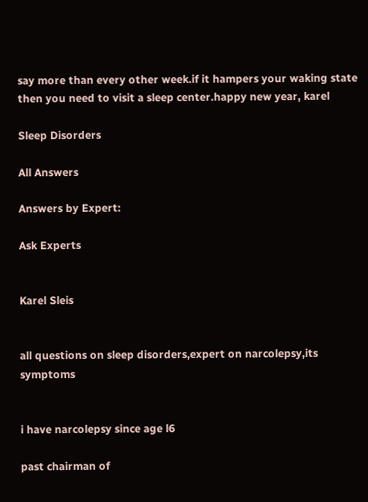say more than every other week.if it hampers your waking state then you need to visit a sleep center.happy new year, karel

Sleep Disorders

All Answers

Answers by Expert:

Ask Experts


Karel Sleis


all questions on sleep disorders,expert on narcolepsy,its symptoms


i have narcolepsy since age l6

past chairman of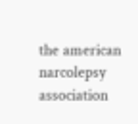the american narcolepsy association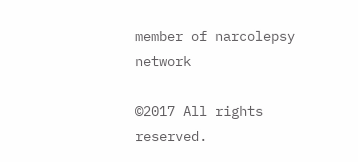member of narcolepsy network

©2017 All rights reserved.